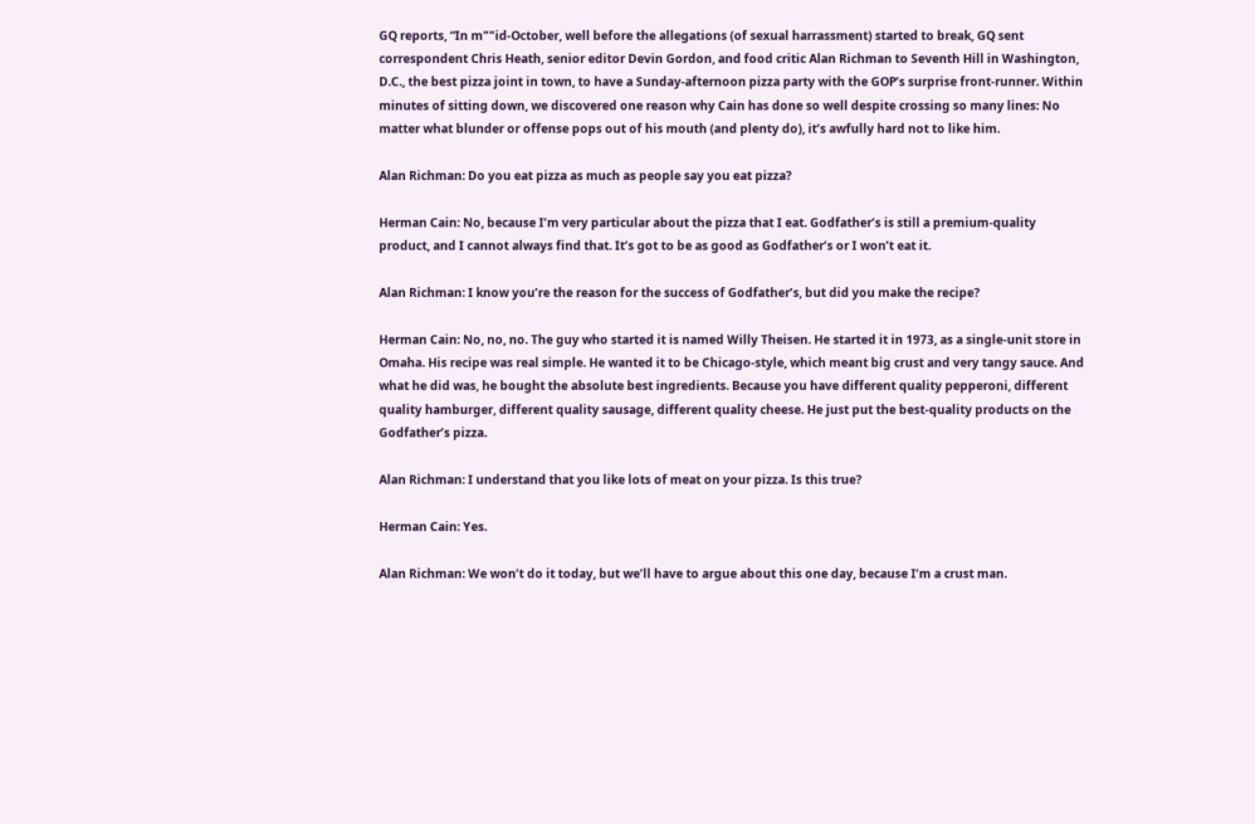GQ reports, “In m""id-October, well before the allegations (of sexual harrassment) started to break, GQ sent correspondent Chris Heath, senior editor Devin Gordon, and food critic Alan Richman to Seventh Hill in Washington, D.C., the best pizza joint in town, to have a Sunday-afternoon pizza party with the GOP’s surprise front-runner. Within minutes of sitting down, we discovered one reason why Cain has done so well despite crossing so many lines: No matter what blunder or offense pops out of his mouth (and plenty do), it’s awfully hard not to like him.

Alan Richman: Do you eat pizza as much as people say you eat pizza?

Herman Cain: No, because I’m very particular about the pizza that I eat. Godfather’s is still a premium-quality product, and I cannot always find that. It’s got to be as good as Godfather’s or I won’t eat it.

Alan Richman: I know you’re the reason for the success of Godfather’s, but did you make the recipe?

Herman Cain: No, no, no. The guy who started it is named Willy Theisen. He started it in 1973, as a single-unit store in Omaha. His recipe was real simple. He wanted it to be Chicago-style, which meant big crust and very tangy sauce. And what he did was, he bought the absolute best ingredients. Because you have different quality pepperoni, different quality hamburger, different quality sausage, different quality cheese. He just put the best-quality products on the Godfather’s pizza.

Alan Richman: I understand that you like lots of meat on your pizza. Is this true?

Herman Cain: Yes.

Alan Richman: We won’t do it today, but we’ll have to argue about this one day, because I’m a crust man.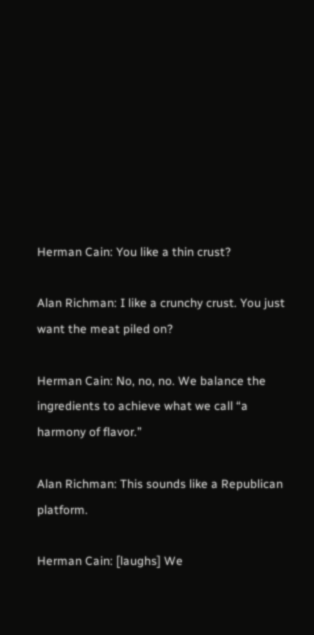Herman Cain: You like a thin crust?

Alan Richman: I like a crunchy crust. You just want the meat piled on?

Herman Cain: No, no, no. We balance the ingredients to achieve what we call “a harmony of flavor.”

Alan Richman: This sounds like a Republican platform.

Herman Cain: [laughs] We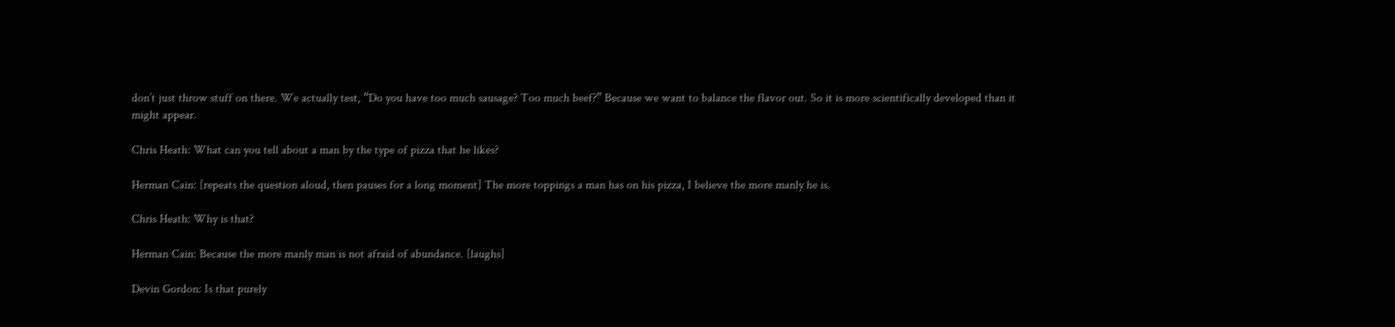don’t just throw stuff on there. We actually test, “Do you have too much sausage? Too much beef?” Because we want to balance the flavor out. So it is more scientifically developed than it might appear.

Chris Heath: What can you tell about a man by the type of pizza that he likes?

Herman Cain: [repeats the question aloud, then pauses for a long moment] The more toppings a man has on his pizza, I believe the more manly he is.

Chris Heath: Why is that?

Herman Cain: Because the more manly man is not afraid of abundance. [laughs]

Devin Gordon: Is that purely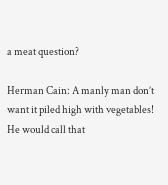a meat question?

Herman Cain: A manly man don’t want it piled high with vegetables! He would call that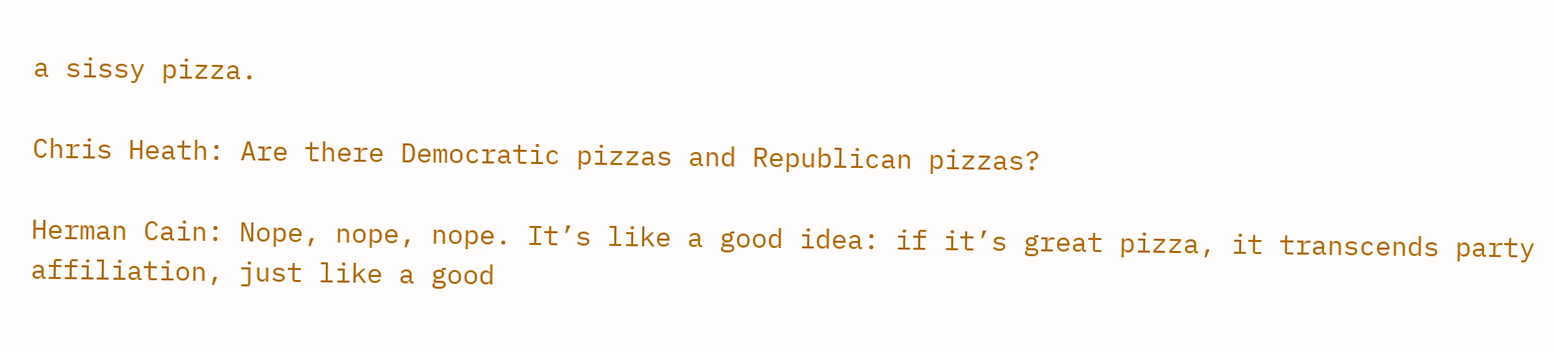a sissy pizza.

Chris Heath: Are there Democratic pizzas and Republican pizzas?

Herman Cain: Nope, nope, nope. It’s like a good idea: if it’s great pizza, it transcends party affiliation, just like a good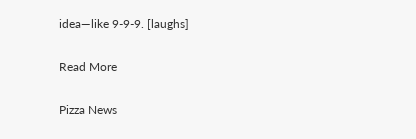idea—like 9-9-9. [laughs]

Read More

Pizza News